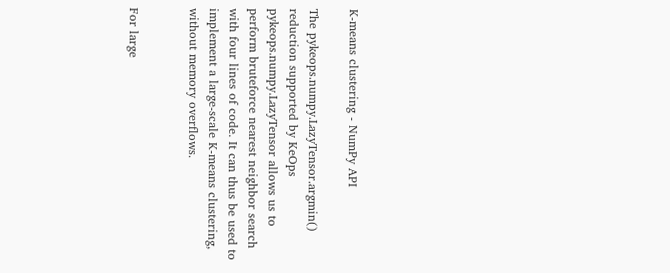K-means clustering - NumPy API

The pykeops.numpy.LazyTensor.argmin() reduction supported by KeOps pykeops.numpy.LazyTensor allows us to perform bruteforce nearest neighbor search with four lines of code. It can thus be used to implement a large-scale K-means clustering, without memory overflows.


For large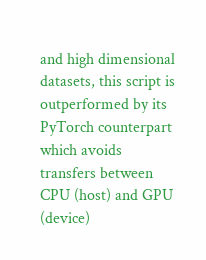and high dimensional datasets, this script is outperformed by its PyTorch counterpart which avoids transfers between CPU (host) and GPU (device)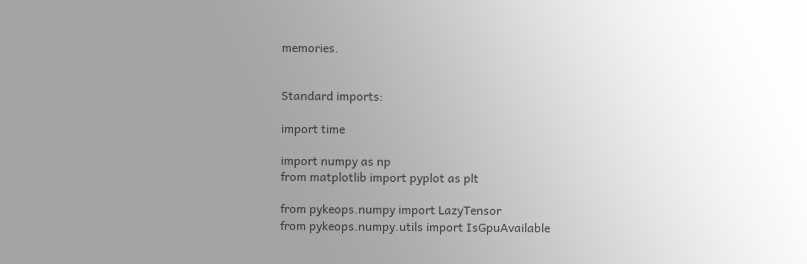memories.


Standard imports:

import time

import numpy as np
from matplotlib import pyplot as plt

from pykeops.numpy import LazyTensor
from pykeops.numpy.utils import IsGpuAvailable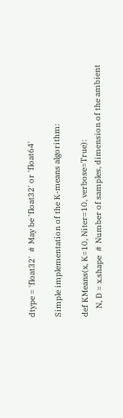dtype = 'float32'  # May be 'float32' or 'float64'

Simple implementation of the K-means algorithm:

def KMeans(x, K=10, Niter=10, verbose=True):
    N, D = x.shape  # Number of samples, dimension of the ambient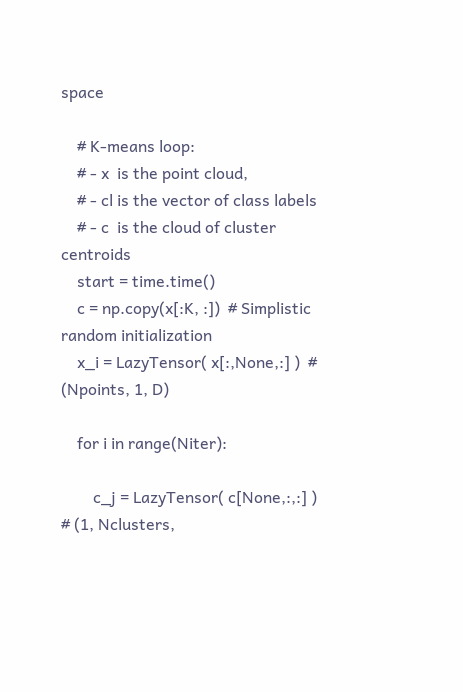space

    # K-means loop:
    # - x  is the point cloud,
    # - cl is the vector of class labels
    # - c  is the cloud of cluster centroids
    start = time.time()
    c = np.copy(x[:K, :])  # Simplistic random initialization
    x_i = LazyTensor( x[:,None,:] )  # (Npoints, 1, D)

    for i in range(Niter):

        c_j = LazyTensor( c[None,:,:] )  # (1, Nclusters,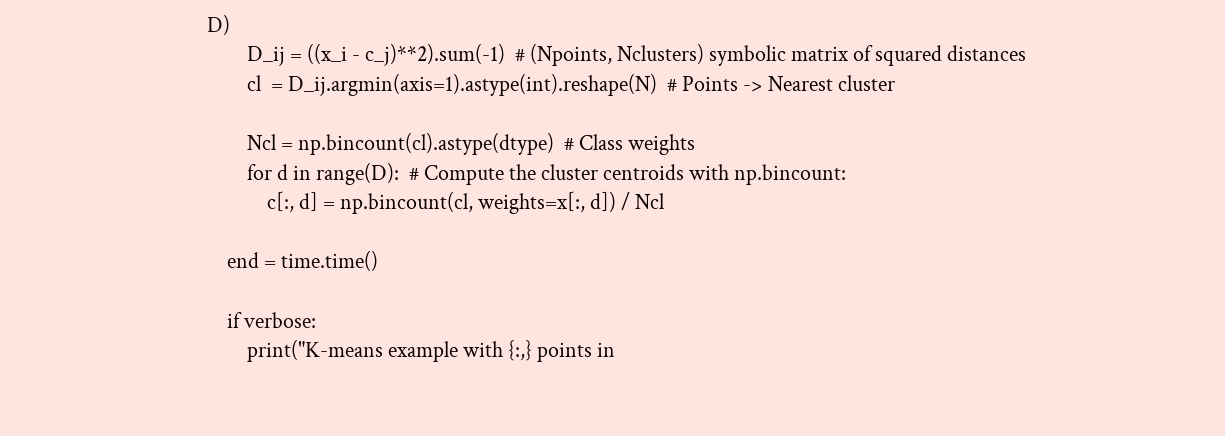D)
        D_ij = ((x_i - c_j)**2).sum(-1)  # (Npoints, Nclusters) symbolic matrix of squared distances
        cl  = D_ij.argmin(axis=1).astype(int).reshape(N)  # Points -> Nearest cluster

        Ncl = np.bincount(cl).astype(dtype)  # Class weights
        for d in range(D):  # Compute the cluster centroids with np.bincount:
            c[:, d] = np.bincount(cl, weights=x[:, d]) / Ncl

    end = time.time()

    if verbose:
        print("K-means example with {:,} points in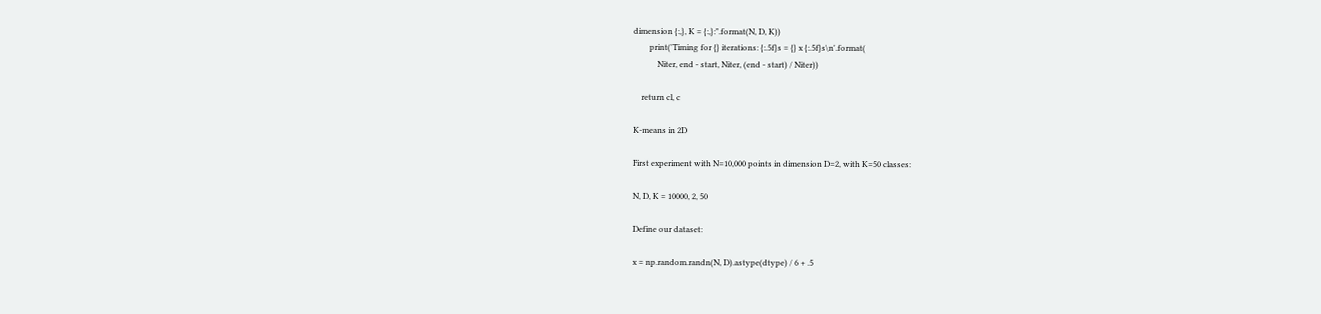dimension {:,}, K = {:,}:".format(N, D, K))
        print('Timing for {} iterations: {:.5f}s = {} x {:.5f}s\n'.format(
            Niter, end - start, Niter, (end - start) / Niter))

    return cl, c

K-means in 2D

First experiment with N=10,000 points in dimension D=2, with K=50 classes:

N, D, K = 10000, 2, 50

Define our dataset:

x = np.random.randn(N, D).astype(dtype) / 6 + .5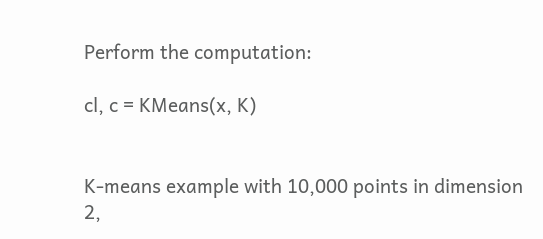Perform the computation:

cl, c = KMeans(x, K)


K-means example with 10,000 points in dimension 2,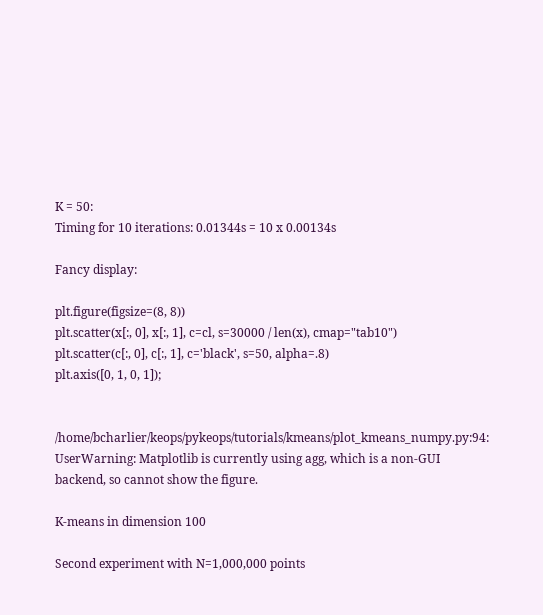K = 50:
Timing for 10 iterations: 0.01344s = 10 x 0.00134s

Fancy display:

plt.figure(figsize=(8, 8))
plt.scatter(x[:, 0], x[:, 1], c=cl, s=30000 / len(x), cmap="tab10")
plt.scatter(c[:, 0], c[:, 1], c='black', s=50, alpha=.8)
plt.axis([0, 1, 0, 1]);


/home/bcharlier/keops/pykeops/tutorials/kmeans/plot_kmeans_numpy.py:94: UserWarning: Matplotlib is currently using agg, which is a non-GUI backend, so cannot show the figure.

K-means in dimension 100

Second experiment with N=1,000,000 points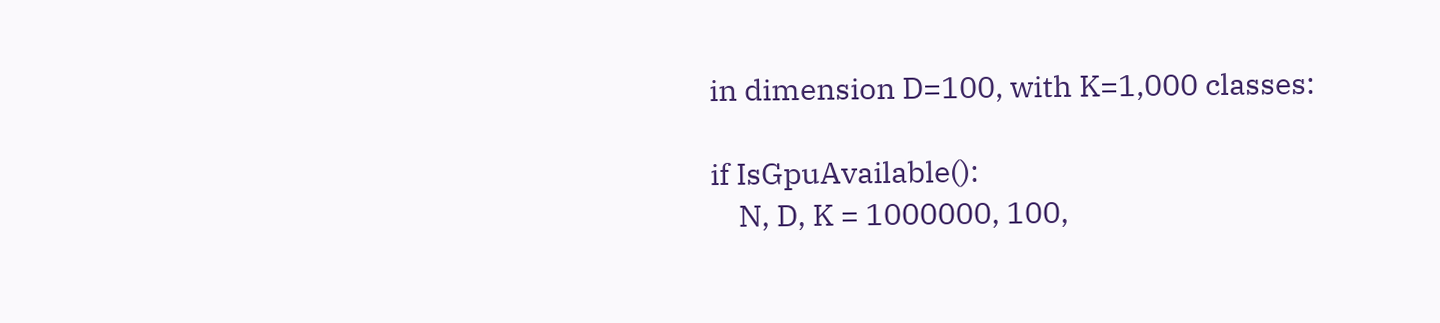in dimension D=100, with K=1,000 classes:

if IsGpuAvailable():
    N, D, K = 1000000, 100,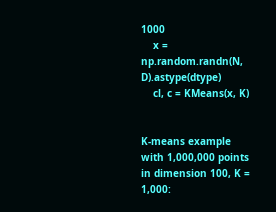1000
    x = np.random.randn(N, D).astype(dtype)
    cl, c = KMeans(x, K)


K-means example with 1,000,000 points in dimension 100, K = 1,000: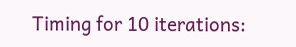Timing for 10 iterations: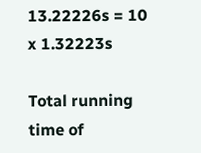13.22226s = 10 x 1.32223s

Total running time of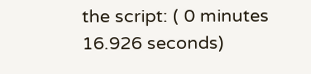the script: ( 0 minutes 16.926 seconds)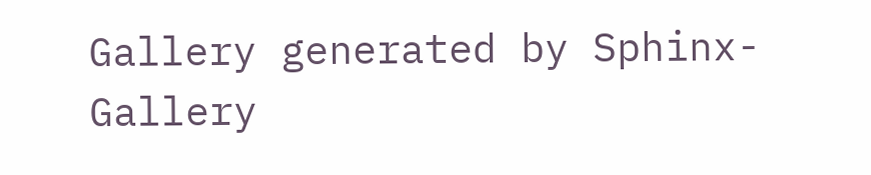Gallery generated by Sphinx-Gallery